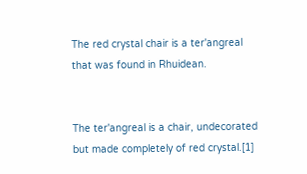The red crystal chair is a ter'angreal that was found in Rhuidean.


The ter'angreal is a chair, undecorated but made completely of red crystal.[1]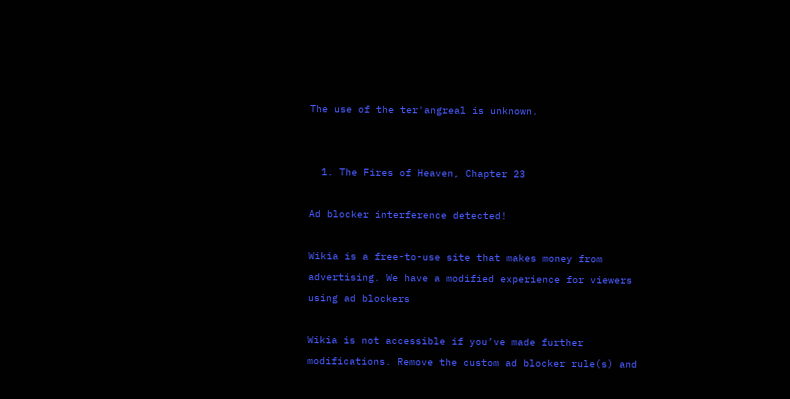The use of the ter'angreal is unknown.


  1. The Fires of Heaven, Chapter 23

Ad blocker interference detected!

Wikia is a free-to-use site that makes money from advertising. We have a modified experience for viewers using ad blockers

Wikia is not accessible if you’ve made further modifications. Remove the custom ad blocker rule(s) and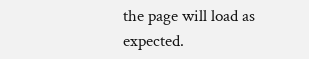the page will load as expected.